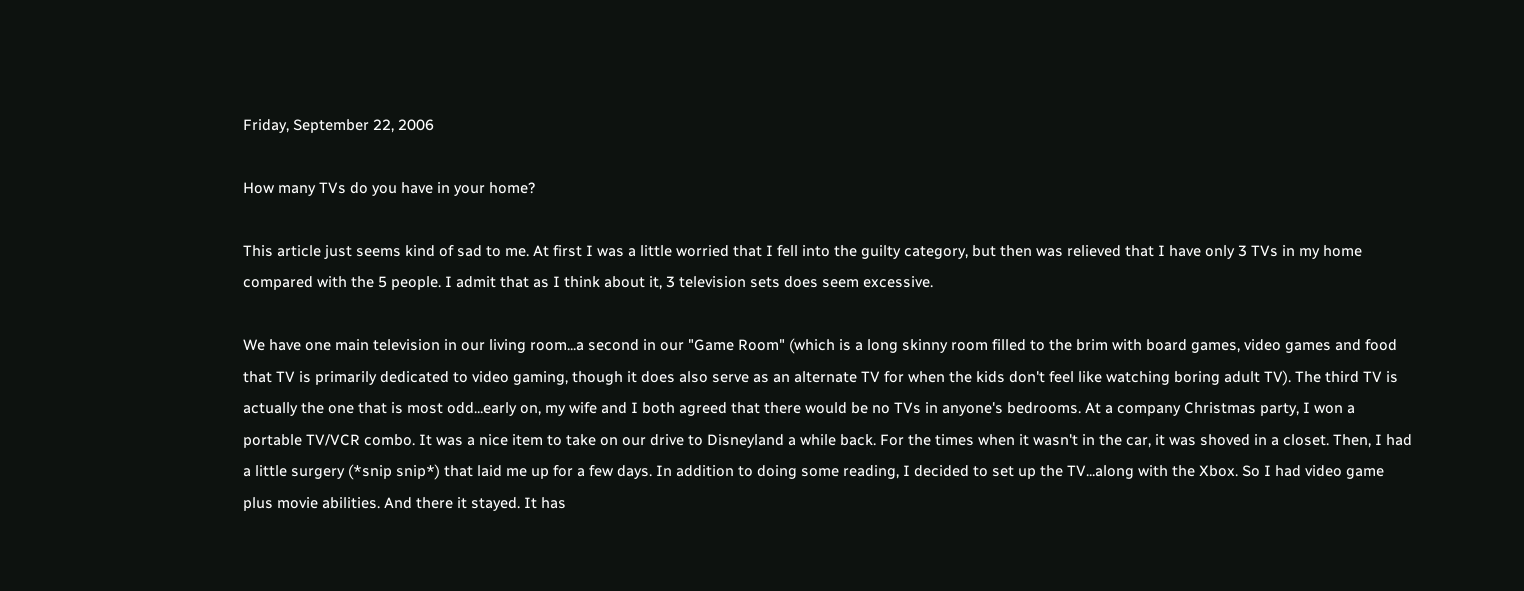Friday, September 22, 2006

How many TVs do you have in your home?

This article just seems kind of sad to me. At first I was a little worried that I fell into the guilty category, but then was relieved that I have only 3 TVs in my home compared with the 5 people. I admit that as I think about it, 3 television sets does seem excessive.

We have one main television in our living room...a second in our "Game Room" (which is a long skinny room filled to the brim with board games, video games and food that TV is primarily dedicated to video gaming, though it does also serve as an alternate TV for when the kids don't feel like watching boring adult TV). The third TV is actually the one that is most odd...early on, my wife and I both agreed that there would be no TVs in anyone's bedrooms. At a company Christmas party, I won a portable TV/VCR combo. It was a nice item to take on our drive to Disneyland a while back. For the times when it wasn't in the car, it was shoved in a closet. Then, I had a little surgery (*snip snip*) that laid me up for a few days. In addition to doing some reading, I decided to set up the TV...along with the Xbox. So I had video game plus movie abilities. And there it stayed. It has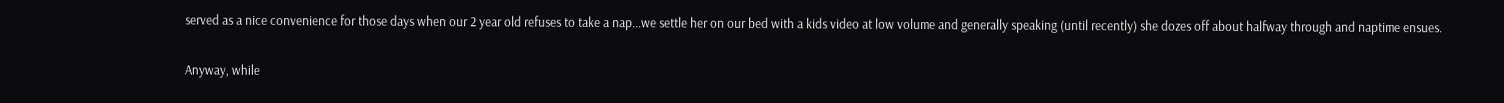served as a nice convenience for those days when our 2 year old refuses to take a nap...we settle her on our bed with a kids video at low volume and generally speaking (until recently) she dozes off about halfway through and naptime ensues.

Anyway, while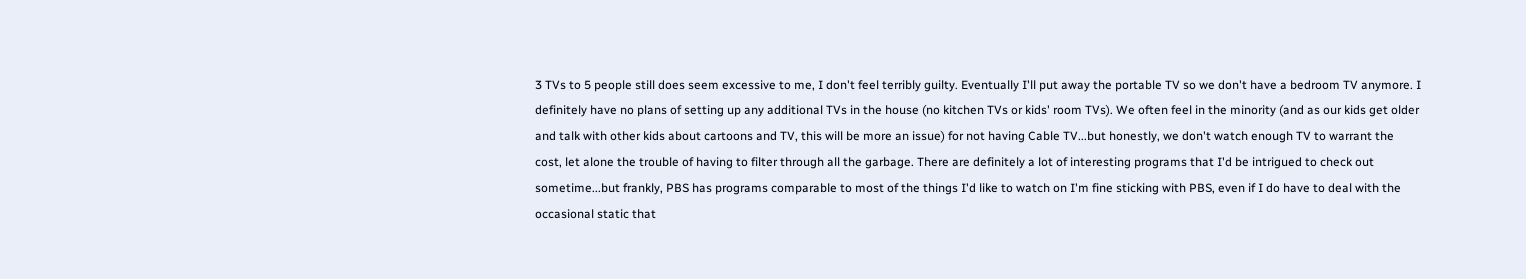3 TVs to 5 people still does seem excessive to me, I don't feel terribly guilty. Eventually I'll put away the portable TV so we don't have a bedroom TV anymore. I definitely have no plans of setting up any additional TVs in the house (no kitchen TVs or kids' room TVs). We often feel in the minority (and as our kids get older and talk with other kids about cartoons and TV, this will be more an issue) for not having Cable TV...but honestly, we don't watch enough TV to warrant the cost, let alone the trouble of having to filter through all the garbage. There are definitely a lot of interesting programs that I'd be intrigued to check out sometime...but frankly, PBS has programs comparable to most of the things I'd like to watch on I'm fine sticking with PBS, even if I do have to deal with the occasional static that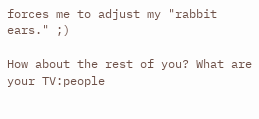forces me to adjust my "rabbit ears." ;)

How about the rest of you? What are your TV:people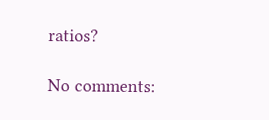ratios?

No comments: